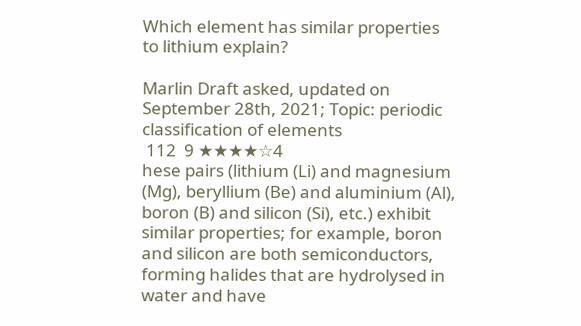Which element has similar properties to lithium explain?

Marlin Draft asked, updated on September 28th, 2021; Topic: periodic classification of elements
 112  9 ★★★★☆4
hese pairs (lithium (Li) and magnesium (Mg), beryllium (Be) and aluminium (Al), boron (B) and silicon (Si), etc.) exhibit similar properties; for example, boron and silicon are both semiconductors, forming halides that are hydrolysed in water and have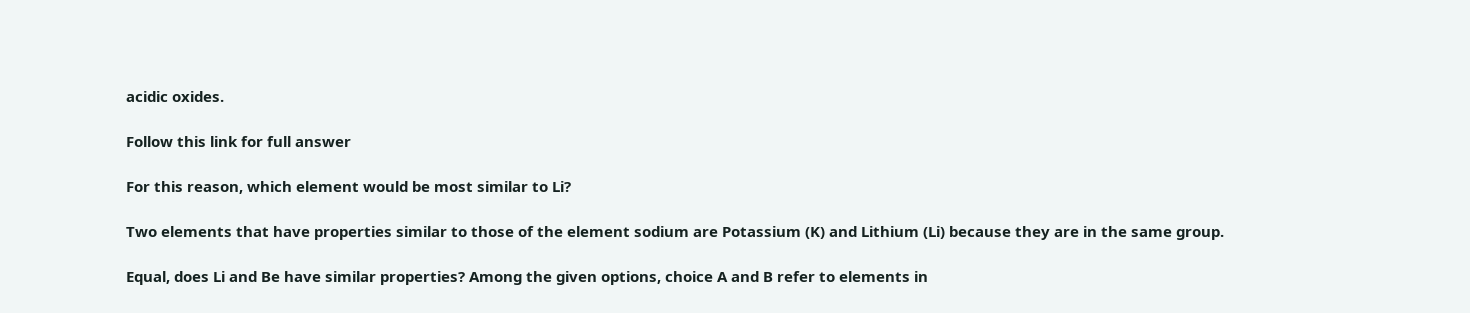acidic oxides.

Follow this link for full answer

For this reason, which element would be most similar to Li?

Two elements that have properties similar to those of the element sodium are Potassium (K) and Lithium (Li) because they are in the same group.

Equal, does Li and Be have similar properties? Among the given options, choice A and B refer to elements in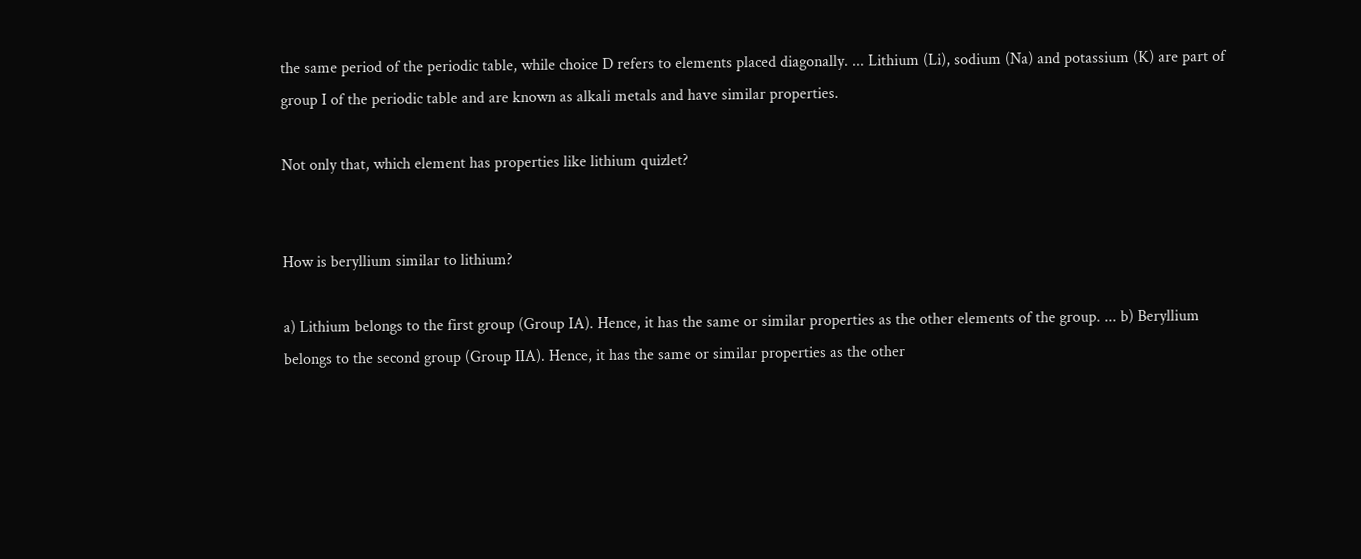the same period of the periodic table, while choice D refers to elements placed diagonally. ... Lithium (Li), sodium (Na) and potassium (K) are part of group I of the periodic table and are known as alkali metals and have similar properties.

Not only that, which element has properties like lithium quizlet?


How is beryllium similar to lithium?

a) Lithium belongs to the first group (Group IA). Hence, it has the same or similar properties as the other elements of the group. ... b) Beryllium belongs to the second group (Group IIA). Hence, it has the same or similar properties as the other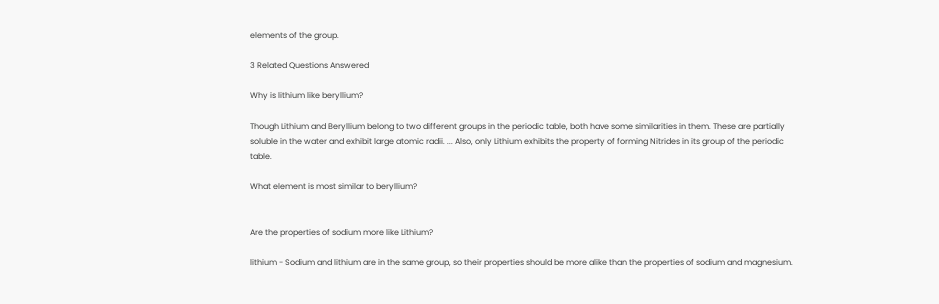elements of the group.

3 Related Questions Answered

Why is lithium like beryllium?

Though Lithium and Beryllium belong to two different groups in the periodic table, both have some similarities in them. These are partially soluble in the water and exhibit large atomic radii. ... Also, only Lithium exhibits the property of forming Nitrides in its group of the periodic table.

What element is most similar to beryllium?


Are the properties of sodium more like Lithium?

lithium - Sodium and lithium are in the same group, so their properties should be more alike than the properties of sodium and magnesium.